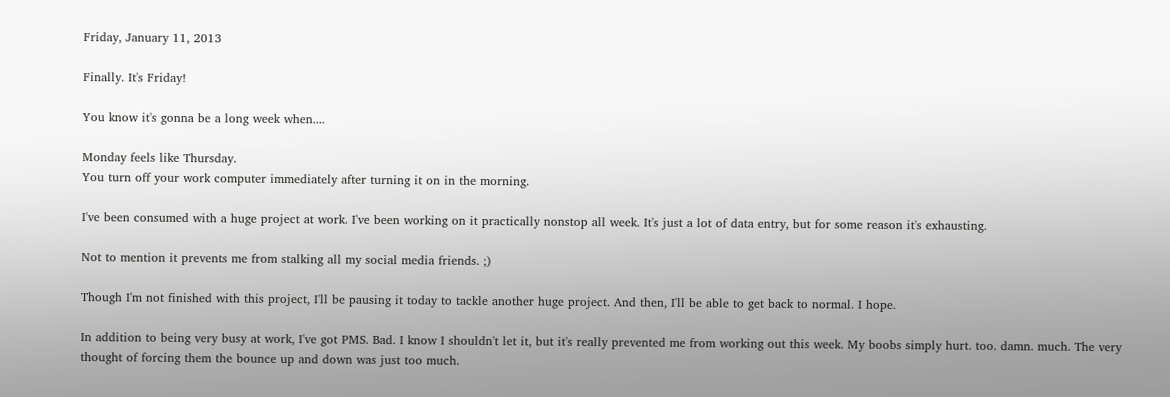Friday, January 11, 2013

Finally. It's Friday!

You know it's gonna be a long week when....

Monday feels like Thursday.
You turn off your work computer immediately after turning it on in the morning.

I've been consumed with a huge project at work. I've been working on it practically nonstop all week. It's just a lot of data entry, but for some reason it's exhausting.

Not to mention it prevents me from stalking all my social media friends. ;)

Though I'm not finished with this project, I'll be pausing it today to tackle another huge project. And then, I'll be able to get back to normal. I hope.

In addition to being very busy at work, I've got PMS. Bad. I know I shouldn't let it, but it's really prevented me from working out this week. My boobs simply hurt. too. damn. much. The very thought of forcing them the bounce up and down was just too much.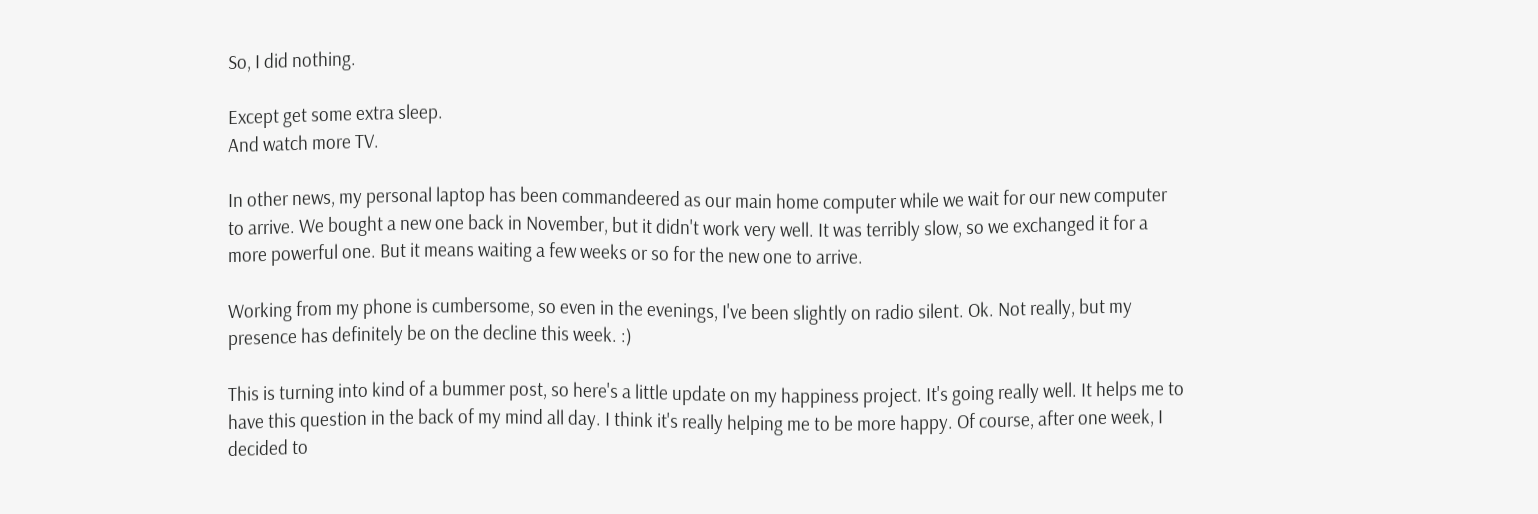So, I did nothing.

Except get some extra sleep.
And watch more TV.

In other news, my personal laptop has been commandeered as our main home computer while we wait for our new computer to arrive. We bought a new one back in November, but it didn't work very well. It was terribly slow, so we exchanged it for a more powerful one. But it means waiting a few weeks or so for the new one to arrive.

Working from my phone is cumbersome, so even in the evenings, I've been slightly on radio silent. Ok. Not really, but my presence has definitely be on the decline this week. :)

This is turning into kind of a bummer post, so here's a little update on my happiness project. It's going really well. It helps me to have this question in the back of my mind all day. I think it's really helping me to be more happy. Of course, after one week, I decided to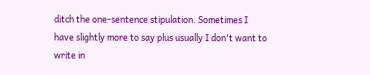ditch the one-sentence stipulation. Sometimes I have slightly more to say plus usually I don't want to write in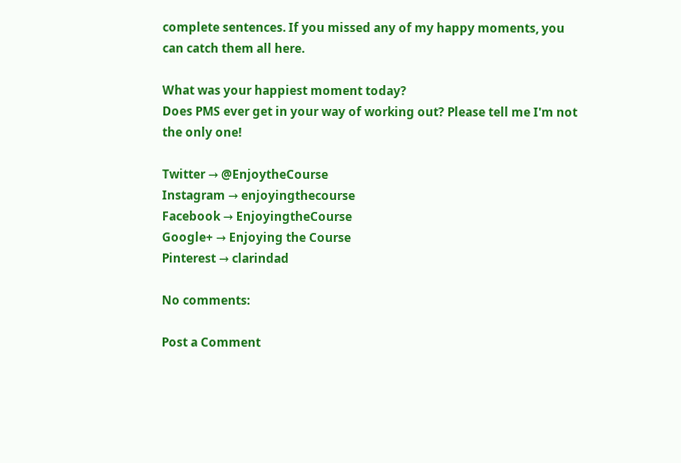complete sentences. If you missed any of my happy moments, you can catch them all here.

What was your happiest moment today?
Does PMS ever get in your way of working out? Please tell me I'm not the only one!

Twitter → @EnjoytheCourse
Instagram → enjoyingthecourse
Facebook → EnjoyingtheCourse
Google+ → Enjoying the Course
Pinterest → clarindad

No comments:

Post a Comment